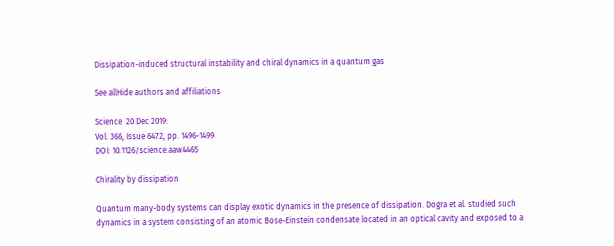Dissipation-induced structural instability and chiral dynamics in a quantum gas

See allHide authors and affiliations

Science  20 Dec 2019:
Vol. 366, Issue 6472, pp. 1496-1499
DOI: 10.1126/science.aaw4465

Chirality by dissipation

Quantum many-body systems can display exotic dynamics in the presence of dissipation. Dogra et al. studied such dynamics in a system consisting of an atomic Bose-Einstein condensate located in an optical cavity and exposed to a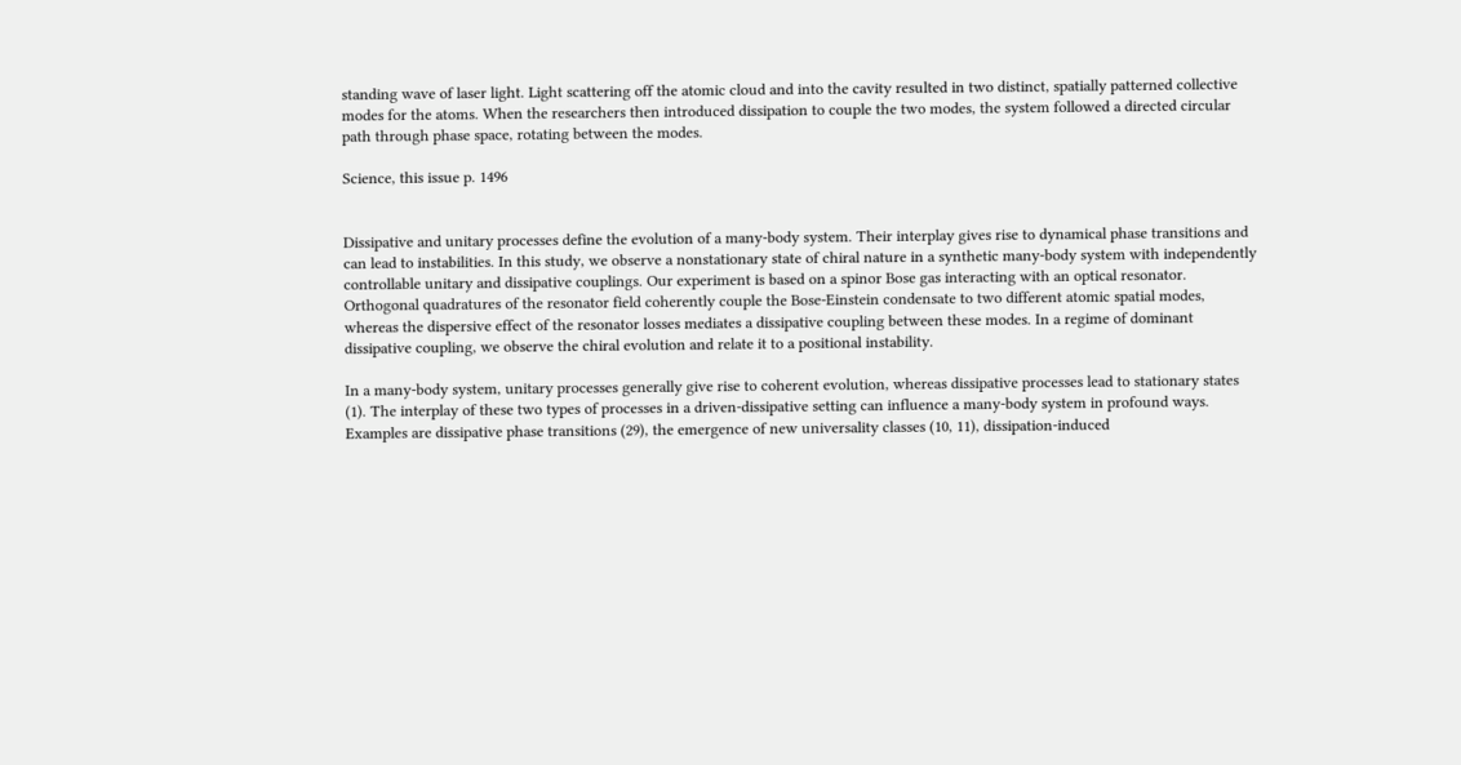standing wave of laser light. Light scattering off the atomic cloud and into the cavity resulted in two distinct, spatially patterned collective modes for the atoms. When the researchers then introduced dissipation to couple the two modes, the system followed a directed circular path through phase space, rotating between the modes.

Science, this issue p. 1496


Dissipative and unitary processes define the evolution of a many-body system. Their interplay gives rise to dynamical phase transitions and can lead to instabilities. In this study, we observe a nonstationary state of chiral nature in a synthetic many-body system with independently controllable unitary and dissipative couplings. Our experiment is based on a spinor Bose gas interacting with an optical resonator. Orthogonal quadratures of the resonator field coherently couple the Bose-Einstein condensate to two different atomic spatial modes, whereas the dispersive effect of the resonator losses mediates a dissipative coupling between these modes. In a regime of dominant dissipative coupling, we observe the chiral evolution and relate it to a positional instability.

In a many-body system, unitary processes generally give rise to coherent evolution, whereas dissipative processes lead to stationary states (1). The interplay of these two types of processes in a driven-dissipative setting can influence a many-body system in profound ways. Examples are dissipative phase transitions (29), the emergence of new universality classes (10, 11), dissipation-induced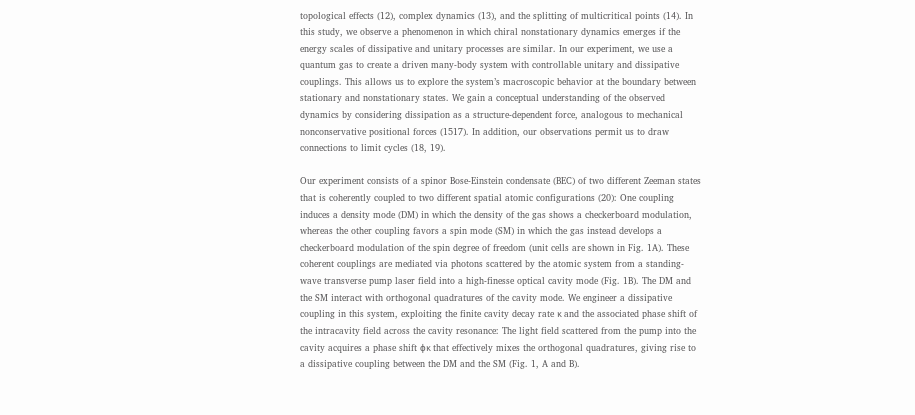topological effects (12), complex dynamics (13), and the splitting of multicritical points (14). In this study, we observe a phenomenon in which chiral nonstationary dynamics emerges if the energy scales of dissipative and unitary processes are similar. In our experiment, we use a quantum gas to create a driven many-body system with controllable unitary and dissipative couplings. This allows us to explore the system’s macroscopic behavior at the boundary between stationary and nonstationary states. We gain a conceptual understanding of the observed dynamics by considering dissipation as a structure-dependent force, analogous to mechanical nonconservative positional forces (1517). In addition, our observations permit us to draw connections to limit cycles (18, 19).

Our experiment consists of a spinor Bose-Einstein condensate (BEC) of two different Zeeman states that is coherently coupled to two different spatial atomic configurations (20): One coupling induces a density mode (DM) in which the density of the gas shows a checkerboard modulation, whereas the other coupling favors a spin mode (SM) in which the gas instead develops a checkerboard modulation of the spin degree of freedom (unit cells are shown in Fig. 1A). These coherent couplings are mediated via photons scattered by the atomic system from a standing-wave transverse pump laser field into a high-finesse optical cavity mode (Fig. 1B). The DM and the SM interact with orthogonal quadratures of the cavity mode. We engineer a dissipative coupling in this system, exploiting the finite cavity decay rate κ and the associated phase shift of the intracavity field across the cavity resonance: The light field scattered from the pump into the cavity acquires a phase shift ϕκ that effectively mixes the orthogonal quadratures, giving rise to a dissipative coupling between the DM and the SM (Fig. 1, A and B).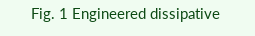Fig. 1 Engineered dissipative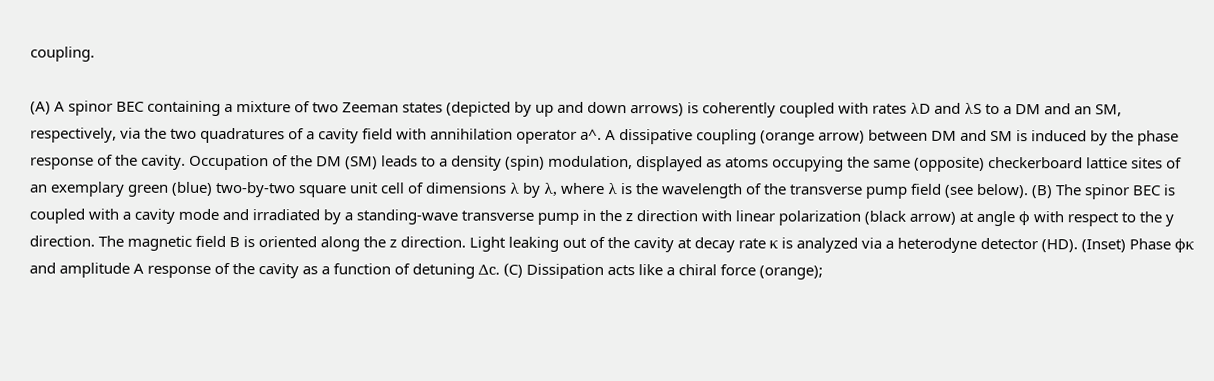coupling.

(A) A spinor BEC containing a mixture of two Zeeman states (depicted by up and down arrows) is coherently coupled with rates λD and λS to a DM and an SM, respectively, via the two quadratures of a cavity field with annihilation operator a^. A dissipative coupling (orange arrow) between DM and SM is induced by the phase response of the cavity. Occupation of the DM (SM) leads to a density (spin) modulation, displayed as atoms occupying the same (opposite) checkerboard lattice sites of an exemplary green (blue) two-by-two square unit cell of dimensions λ by λ, where λ is the wavelength of the transverse pump field (see below). (B) The spinor BEC is coupled with a cavity mode and irradiated by a standing-wave transverse pump in the z direction with linear polarization (black arrow) at angle ϕ with respect to the y direction. The magnetic field B is oriented along the z direction. Light leaking out of the cavity at decay rate κ is analyzed via a heterodyne detector (HD). (Inset) Phase ϕκ and amplitude A response of the cavity as a function of detuning Δc. (C) Dissipation acts like a chiral force (orange);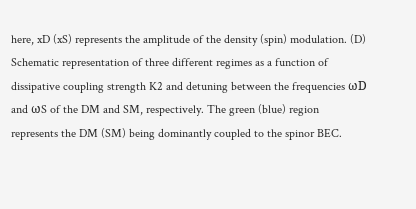here, xD (xS) represents the amplitude of the density (spin) modulation. (D) Schematic representation of three different regimes as a function of dissipative coupling strength K2 and detuning between the frequencies ωD and ωS of the DM and SM, respectively. The green (blue) region represents the DM (SM) being dominantly coupled to the spinor BEC.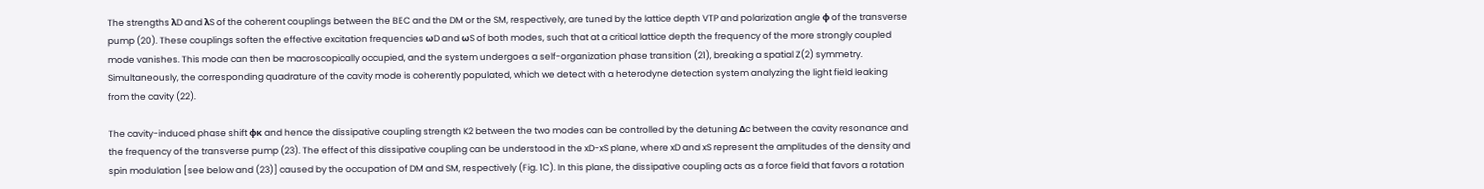The strengths λD and λS of the coherent couplings between the BEC and the DM or the SM, respectively, are tuned by the lattice depth VTP and polarization angle ϕ of the transverse pump (20). These couplings soften the effective excitation frequencies ωD and ωS of both modes, such that at a critical lattice depth the frequency of the more strongly coupled mode vanishes. This mode can then be macroscopically occupied, and the system undergoes a self-organization phase transition (21), breaking a spatial Z(2) symmetry. Simultaneously, the corresponding quadrature of the cavity mode is coherently populated, which we detect with a heterodyne detection system analyzing the light field leaking from the cavity (22).

The cavity-induced phase shift ϕκ and hence the dissipative coupling strength K2 between the two modes can be controlled by the detuning Δc between the cavity resonance and the frequency of the transverse pump (23). The effect of this dissipative coupling can be understood in the xD-xS plane, where xD and xS represent the amplitudes of the density and spin modulation [see below and (23)] caused by the occupation of DM and SM, respectively (Fig. 1C). In this plane, the dissipative coupling acts as a force field that favors a rotation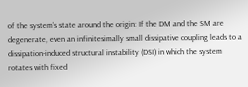of the system’s state around the origin: If the DM and the SM are degenerate, even an infinitesimally small dissipative coupling leads to a dissipation-induced structural instability (DSI) in which the system rotates with fixed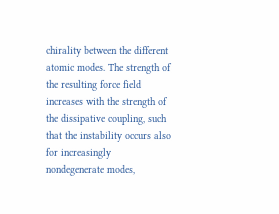chirality between the different atomic modes. The strength of the resulting force field increases with the strength of the dissipative coupling, such that the instability occurs also for increasingly nondegenerate modes,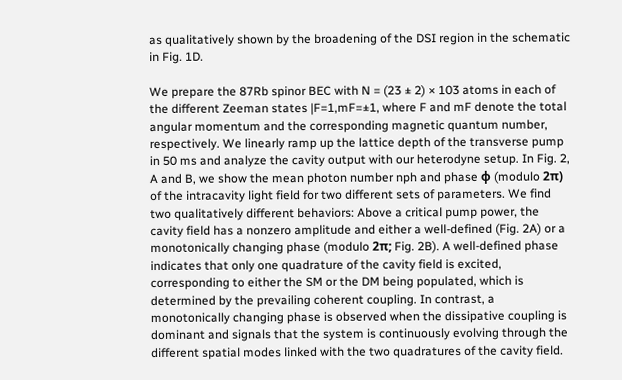as qualitatively shown by the broadening of the DSI region in the schematic in Fig. 1D.

We prepare the 87Rb spinor BEC with N = (23 ± 2) × 103 atoms in each of the different Zeeman states |F=1,mF=±1, where F and mF denote the total angular momentum and the corresponding magnetic quantum number, respectively. We linearly ramp up the lattice depth of the transverse pump in 50 ms and analyze the cavity output with our heterodyne setup. In Fig. 2, A and B, we show the mean photon number nph and phase ϕ (modulo 2π) of the intracavity light field for two different sets of parameters. We find two qualitatively different behaviors: Above a critical pump power, the cavity field has a nonzero amplitude and either a well-defined (Fig. 2A) or a monotonically changing phase (modulo 2π; Fig. 2B). A well-defined phase indicates that only one quadrature of the cavity field is excited, corresponding to either the SM or the DM being populated, which is determined by the prevailing coherent coupling. In contrast, a monotonically changing phase is observed when the dissipative coupling is dominant and signals that the system is continuously evolving through the different spatial modes linked with the two quadratures of the cavity field.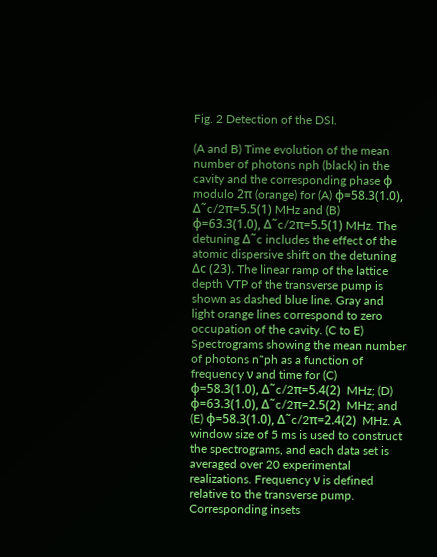Fig. 2 Detection of the DSI.

(A and B) Time evolution of the mean number of photons nph (black) in the cavity and the corresponding phase ϕ modulo 2π (orange) for (A) ϕ=58.3(1.0), Δ˜c/2π=5.5(1) MHz and (B) ϕ=63.3(1.0), Δ˜c/2π=5.5(1) MHz. The detuning Δ˜c includes the effect of the atomic dispersive shift on the detuning Δc (23). The linear ramp of the lattice depth VTP of the transverse pump is shown as dashed blue line. Gray and light orange lines correspond to zero occupation of the cavity. (C to E) Spectrograms showing the mean number of photons n˜ph as a function of frequency ν and time for (C) ϕ=58.3(1.0), Δ˜c/2π=5.4(2)  MHz; (D) ϕ=63.3(1.0), Δ˜c/2π=2.5(2)  MHz; and (E) ϕ=58.3(1.0), Δ˜c/2π=2.4(2)  MHz. A window size of 5 ms is used to construct the spectrograms, and each data set is averaged over 20 experimental realizations. Frequency ν is defined relative to the transverse pump. Corresponding insets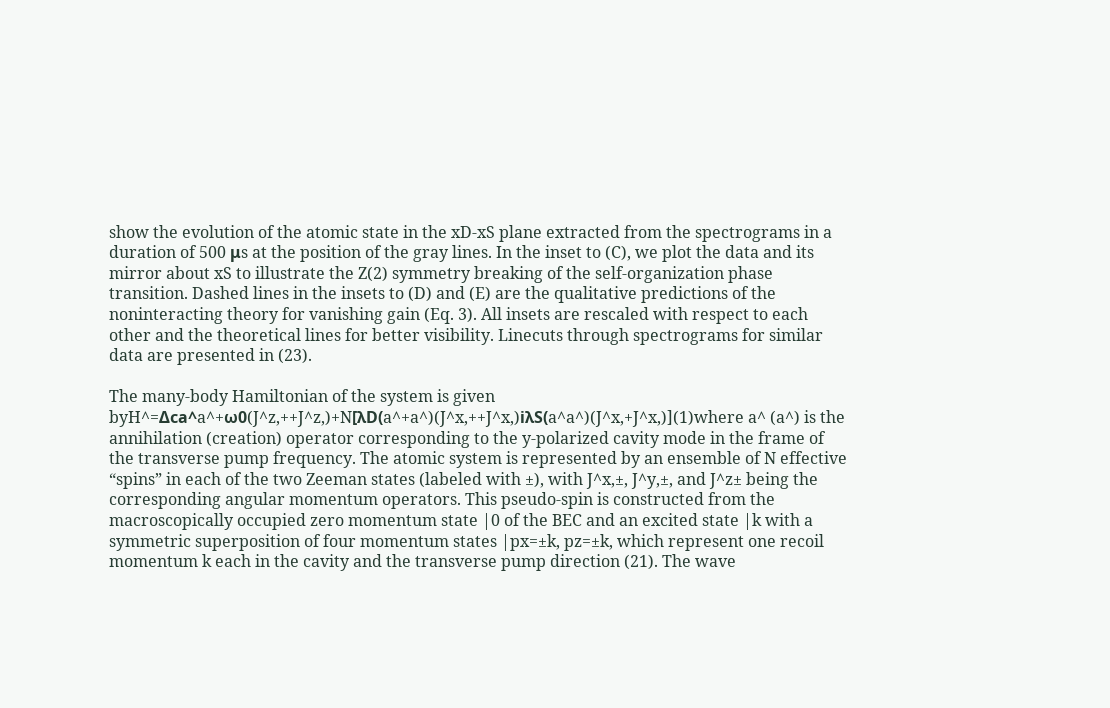show the evolution of the atomic state in the xD-xS plane extracted from the spectrograms in a duration of 500 μs at the position of the gray lines. In the inset to (C), we plot the data and its mirror about xS to illustrate the Z(2) symmetry breaking of the self-organization phase transition. Dashed lines in the insets to (D) and (E) are the qualitative predictions of the noninteracting theory for vanishing gain (Eq. 3). All insets are rescaled with respect to each other and the theoretical lines for better visibility. Linecuts through spectrograms for similar data are presented in (23).

The many-body Hamiltonian of the system is given byH^=Δca^a^+ω0(J^z,++J^z,)+N[λD(a^+a^)(J^x,++J^x,)iλS(a^a^)(J^x,+J^x,)](1)where a^ (a^) is the annihilation (creation) operator corresponding to the y-polarized cavity mode in the frame of the transverse pump frequency. The atomic system is represented by an ensemble of N effective “spins” in each of the two Zeeman states (labeled with ±), with J^x,±, J^y,±, and J^z± being the corresponding angular momentum operators. This pseudo-spin is constructed from the macroscopically occupied zero momentum state |0 of the BEC and an excited state |k with a symmetric superposition of four momentum states |px=±k, pz=±k, which represent one recoil momentum k each in the cavity and the transverse pump direction (21). The wave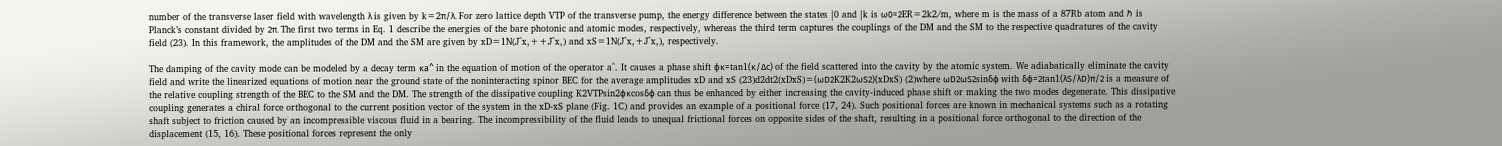number of the transverse laser field with wavelength λ is given by k=2π/λ. For zero lattice depth VTP of the transverse pump, the energy difference between the states |0 and |k is ω0=2ER=2k2/m, where m is the mass of a 87Rb atom and ℏ is Planck’s constant divided by 2π. The first two terms in Eq. 1 describe the energies of the bare photonic and atomic modes, respectively, whereas the third term captures the couplings of the DM and the SM to the respective quadratures of the cavity field (23). In this framework, the amplitudes of the DM and the SM are given by xD=1N(J^x,++J^x,) and xS=1N(J^x,+J^x,), respectively.

The damping of the cavity mode can be modeled by a decay term κa^ in the equation of motion of the operator a^. It causes a phase shift ϕκ=tan1(κ/Δc) of the field scattered into the cavity by the atomic system. We adiabatically eliminate the cavity field and write the linearized equations of motion near the ground state of the noninteracting spinor BEC for the average amplitudes xD and xS (23)d2dt2(xDxS)=(ωD2K2K2ωS2)(xDxS) (2)where ωD2ωS2sinδϕ with δϕ=2tan1(λS/λD)π/2 is a measure of the relative coupling strength of the BEC to the SM and the DM. The strength of the dissipative coupling K2VTPsin2ϕκcosδϕ can thus be enhanced by either increasing the cavity-induced phase shift or making the two modes degenerate. This dissipative coupling generates a chiral force orthogonal to the current position vector of the system in the xD-xS plane (Fig. 1C) and provides an example of a positional force (17, 24). Such positional forces are known in mechanical systems such as a rotating shaft subject to friction caused by an incompressible viscous fluid in a bearing. The incompressibility of the fluid leads to unequal frictional forces on opposite sides of the shaft, resulting in a positional force orthogonal to the direction of the displacement (15, 16). These positional forces represent the only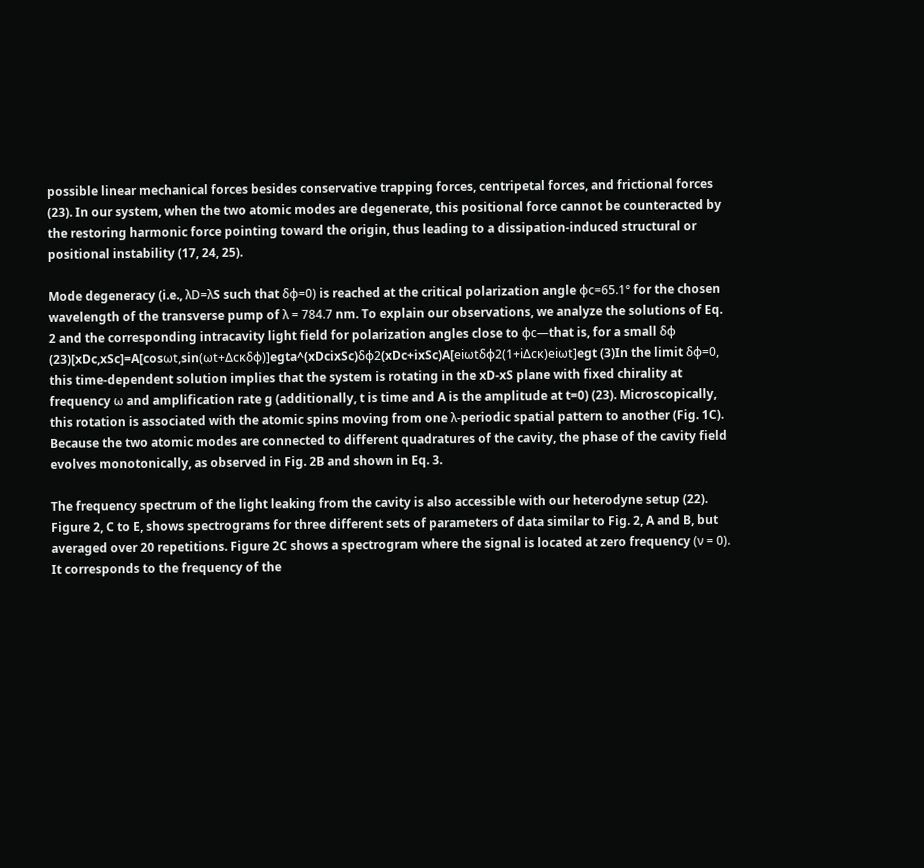possible linear mechanical forces besides conservative trapping forces, centripetal forces, and frictional forces (23). In our system, when the two atomic modes are degenerate, this positional force cannot be counteracted by the restoring harmonic force pointing toward the origin, thus leading to a dissipation-induced structural or positional instability (17, 24, 25).

Mode degeneracy (i.e., λD=λS such that δϕ=0) is reached at the critical polarization angle ϕc=65.1° for the chosen wavelength of the transverse pump of λ = 784.7 nm. To explain our observations, we analyze the solutions of Eq. 2 and the corresponding intracavity light field for polarization angles close to ϕc—that is, for a small δϕ (23)[xDc,xSc]=A[cosωt,sin(ωt+Δcκδϕ)]egta^(xDcixSc)δϕ2(xDc+ixSc)A[eiωtδϕ2(1+iΔcκ)eiωt]egt (3)In the limit δϕ=0, this time-dependent solution implies that the system is rotating in the xD-xS plane with fixed chirality at frequency ω and amplification rate g (additionally, t is time and A is the amplitude at t=0) (23). Microscopically, this rotation is associated with the atomic spins moving from one λ-periodic spatial pattern to another (Fig. 1C). Because the two atomic modes are connected to different quadratures of the cavity, the phase of the cavity field evolves monotonically, as observed in Fig. 2B and shown in Eq. 3.

The frequency spectrum of the light leaking from the cavity is also accessible with our heterodyne setup (22). Figure 2, C to E, shows spectrograms for three different sets of parameters of data similar to Fig. 2, A and B, but averaged over 20 repetitions. Figure 2C shows a spectrogram where the signal is located at zero frequency (ν = 0). It corresponds to the frequency of the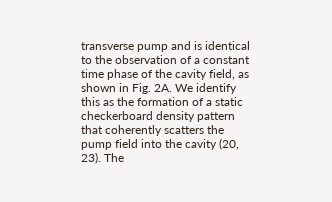transverse pump and is identical to the observation of a constant time phase of the cavity field, as shown in Fig. 2A. We identify this as the formation of a static checkerboard density pattern that coherently scatters the pump field into the cavity (20, 23). The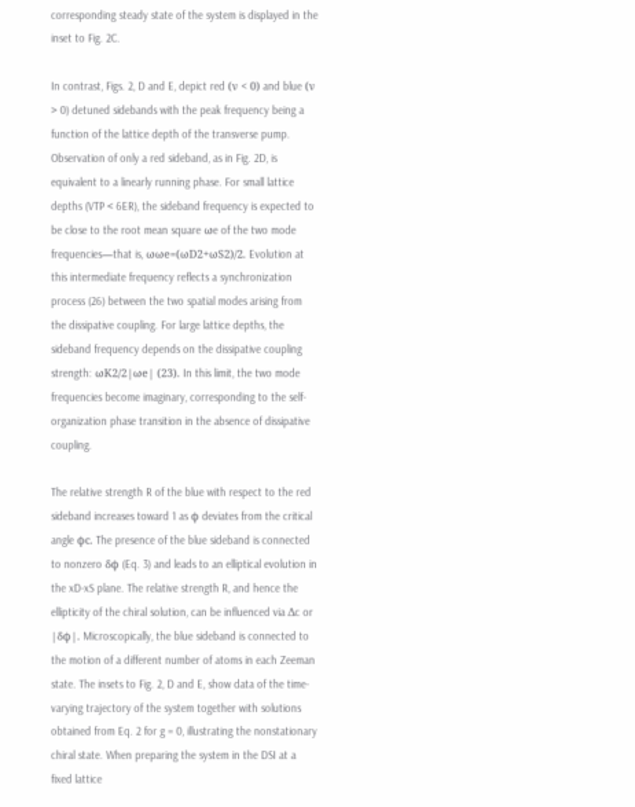corresponding steady state of the system is displayed in the inset to Fig. 2C.

In contrast, Figs. 2, D and E, depict red (ν < 0) and blue (ν > 0) detuned sidebands with the peak frequency being a function of the lattice depth of the transverse pump. Observation of only a red sideband, as in Fig. 2D, is equivalent to a linearly running phase. For small lattice depths (VTP < 6ER), the sideband frequency is expected to be close to the root mean square ωe of the two mode frequencies—that is, ωωe=(ωD2+ωS2)/2. Evolution at this intermediate frequency reflects a synchronization process (26) between the two spatial modes arising from the dissipative coupling. For large lattice depths, the sideband frequency depends on the dissipative coupling strength: ωK2/2|ωe| (23). In this limit, the two mode frequencies become imaginary, corresponding to the self-organization phase transition in the absence of dissipative coupling.

The relative strength R of the blue with respect to the red sideband increases toward 1 as ϕ deviates from the critical angle ϕc. The presence of the blue sideband is connected to nonzero δϕ (Eq. 3) and leads to an elliptical evolution in the xD-xS plane. The relative strength R, and hence the ellipticity of the chiral solution, can be influenced via Δc or |δϕ|. Microscopically, the blue sideband is connected to the motion of a different number of atoms in each Zeeman state. The insets to Fig. 2, D and E, show data of the time-varying trajectory of the system together with solutions obtained from Eq. 2 for g = 0, illustrating the nonstationary chiral state. When preparing the system in the DSI at a fixed lattice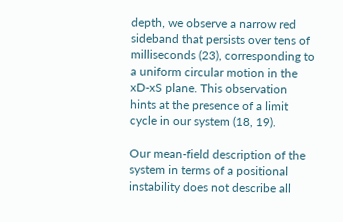depth, we observe a narrow red sideband that persists over tens of milliseconds (23), corresponding to a uniform circular motion in the xD-xS plane. This observation hints at the presence of a limit cycle in our system (18, 19).

Our mean-field description of the system in terms of a positional instability does not describe all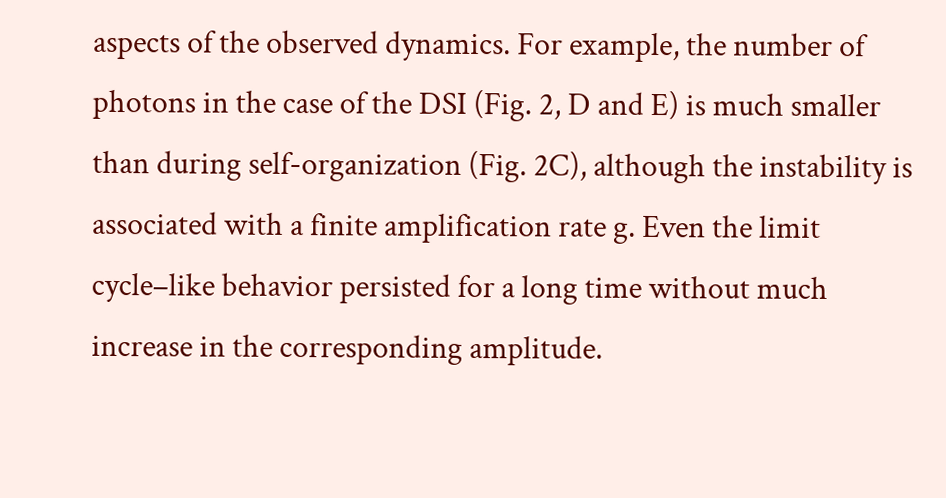aspects of the observed dynamics. For example, the number of photons in the case of the DSI (Fig. 2, D and E) is much smaller than during self-organization (Fig. 2C), although the instability is associated with a finite amplification rate g. Even the limit cycle–like behavior persisted for a long time without much increase in the corresponding amplitude.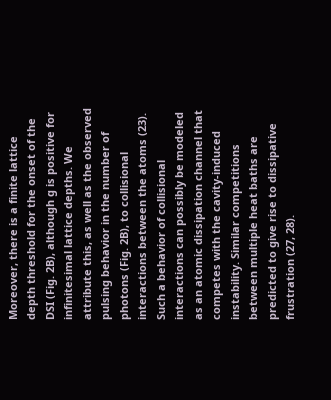Moreover, there is a finite lattice depth threshold for the onset of the DSI (Fig. 2B), although g is positive for infinitesimal lattice depths. We attribute this, as well as the observed pulsing behavior in the number of photons (Fig. 2B), to collisional interactions between the atoms (23). Such a behavior of collisional interactions can possibly be modeled as an atomic dissipation channel that competes with the cavity-induced instability. Similar competitions between multiple heat baths are predicted to give rise to dissipative frustration (27, 28).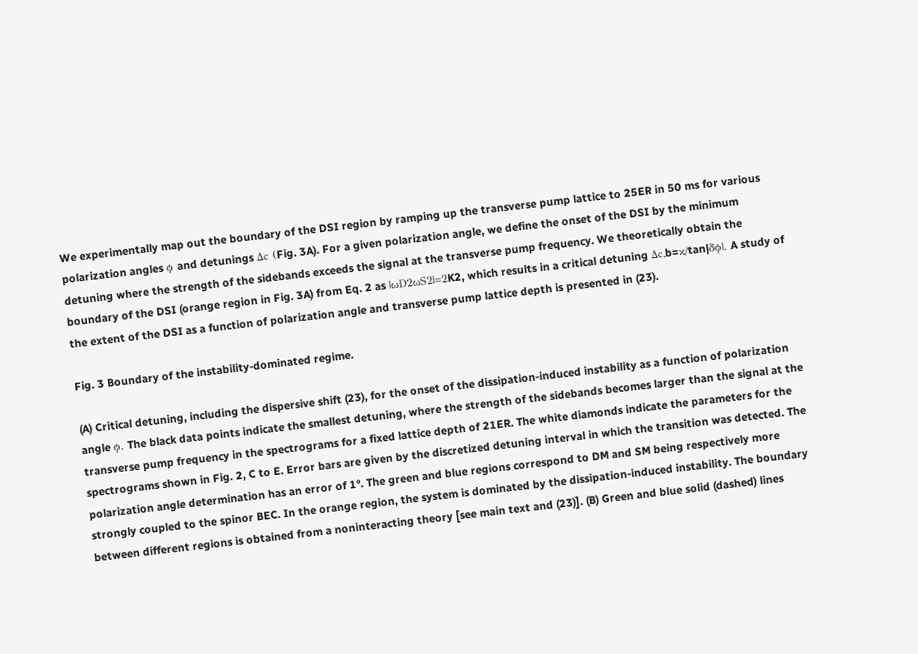We experimentally map out the boundary of the DSI region by ramping up the transverse pump lattice to 25ER in 50 ms for various polarization angles ϕ and detunings Δc (Fig. 3A). For a given polarization angle, we define the onset of the DSI by the minimum detuning where the strength of the sidebands exceeds the signal at the transverse pump frequency. We theoretically obtain the boundary of the DSI (orange region in Fig. 3A) from Eq. 2 as |ωD2ωS2|=2K2, which results in a critical detuning Δc,b=κ/tan|δϕ|. A study of the extent of the DSI as a function of polarization angle and transverse pump lattice depth is presented in (23).

Fig. 3 Boundary of the instability-dominated regime.

(A) Critical detuning, including the dispersive shift (23), for the onset of the dissipation-induced instability as a function of polarization angle ϕ. The black data points indicate the smallest detuning, where the strength of the sidebands becomes larger than the signal at the transverse pump frequency in the spectrograms for a fixed lattice depth of 21ER. The white diamonds indicate the parameters for the spectrograms shown in Fig. 2, C to E. Error bars are given by the discretized detuning interval in which the transition was detected. The polarization angle determination has an error of 1°. The green and blue regions correspond to DM and SM being respectively more strongly coupled to the spinor BEC. In the orange region, the system is dominated by the dissipation-induced instability. The boundary between different regions is obtained from a noninteracting theory [see main text and (23)]. (B) Green and blue solid (dashed) lines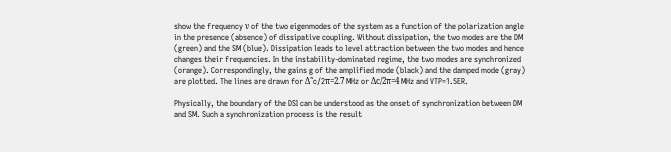show the frequency ν of the two eigenmodes of the system as a function of the polarization angle in the presence (absence) of dissipative coupling. Without dissipation, the two modes are the DM (green) and the SM (blue). Dissipation leads to level attraction between the two modes and hence changes their frequencies. In the instability-dominated regime, the two modes are synchronized (orange). Correspondingly, the gains g of the amplified mode (black) and the damped mode (gray) are plotted. The lines are drawn for Δ˜c/2π=2.7 MHz or Δc/2π=4 MHz and VTP=1.5ER.

Physically, the boundary of the DSI can be understood as the onset of synchronization between DM and SM. Such a synchronization process is the result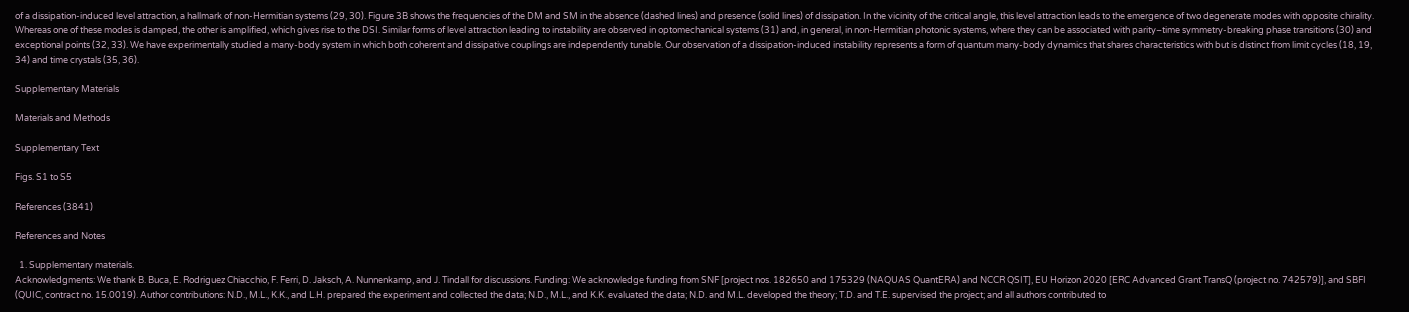of a dissipation-induced level attraction, a hallmark of non-Hermitian systems (29, 30). Figure 3B shows the frequencies of the DM and SM in the absence (dashed lines) and presence (solid lines) of dissipation. In the vicinity of the critical angle, this level attraction leads to the emergence of two degenerate modes with opposite chirality. Whereas one of these modes is damped, the other is amplified, which gives rise to the DSI. Similar forms of level attraction leading to instability are observed in optomechanical systems (31) and, in general, in non-Hermitian photonic systems, where they can be associated with parity–time symmetry-breaking phase transitions (30) and exceptional points (32, 33). We have experimentally studied a many-body system in which both coherent and dissipative couplings are independently tunable. Our observation of a dissipation-induced instability represents a form of quantum many-body dynamics that shares characteristics with but is distinct from limit cycles (18, 19, 34) and time crystals (35, 36).

Supplementary Materials

Materials and Methods

Supplementary Text

Figs. S1 to S5

References (3841)

References and Notes

  1. Supplementary materials.
Acknowledgments: We thank B. Buca, E. Rodriguez Chiacchio, F. Ferri, D. Jaksch, A. Nunnenkamp, and J. Tindall for discussions. Funding: We acknowledge funding from SNF [project nos. 182650 and 175329 (NAQUAS QuantERA) and NCCR QSIT], EU Horizon 2020 [ERC Advanced Grant TransQ (project no. 742579)], and SBFI (QUIC, contract no. 15.0019). Author contributions: N.D., M.L., K.K., and L.H. prepared the experiment and collected the data; N.D., M.L., and K.K. evaluated the data; N.D. and M.L. developed the theory; T.D. and T.E. supervised the project; and all authors contributed to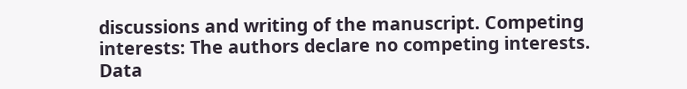discussions and writing of the manuscript. Competing interests: The authors declare no competing interests. Data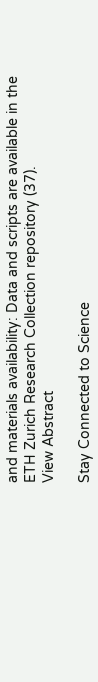and materials availability: Data and scripts are available in the ETH Zurich Research Collection repository (37).
View Abstract

Stay Connected to Science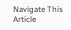Navigate This Article